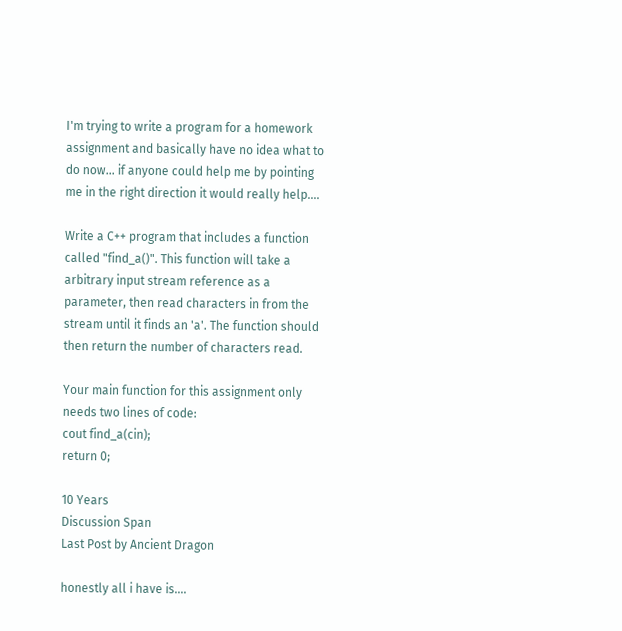I'm trying to write a program for a homework assignment and basically have no idea what to do now... if anyone could help me by pointing me in the right direction it would really help....

Write a C++ program that includes a function called "find_a()". This function will take a arbitrary input stream reference as a parameter, then read characters in from the stream until it finds an 'a'. The function should then return the number of characters read.

Your main function for this assignment only needs two lines of code:
cout find_a(cin);
return 0;

10 Years
Discussion Span
Last Post by Ancient Dragon

honestly all i have is....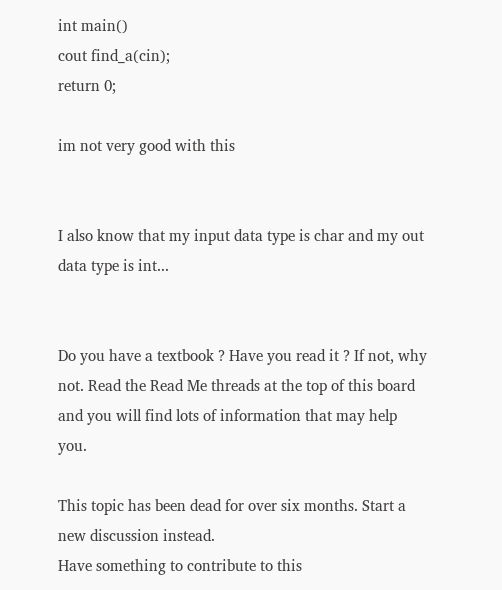int main()
cout find_a(cin);
return 0;

im not very good with this


I also know that my input data type is char and my out data type is int...


Do you have a textbook ? Have you read it ? If not, why not. Read the Read Me threads at the top of this board and you will find lots of information that may help you.

This topic has been dead for over six months. Start a new discussion instead.
Have something to contribute to this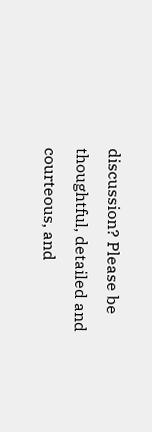discussion? Please be thoughtful, detailed and courteous, and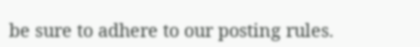be sure to adhere to our posting rules.